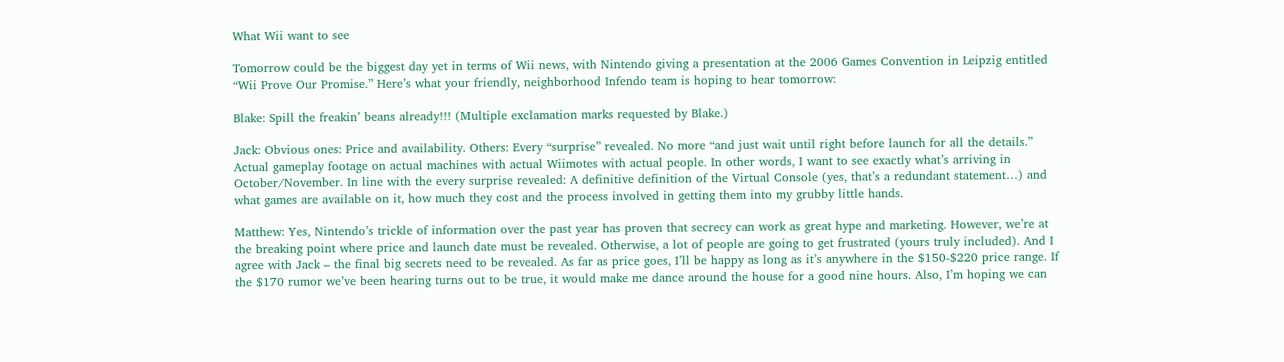What Wii want to see

Tomorrow could be the biggest day yet in terms of Wii news, with Nintendo giving a presentation at the 2006 Games Convention in Leipzig entitled “Wii Prove Our Promise.” Here’s what your friendly, neighborhood Infendo team is hoping to hear tomorrow:

Blake: Spill the freakin’ beans already!!! (Multiple exclamation marks requested by Blake.)

Jack: Obvious ones: Price and availability. Others: Every “surprise” revealed. No more “and just wait until right before launch for all the details.” Actual gameplay footage on actual machines with actual Wiimotes with actual people. In other words, I want to see exactly what’s arriving in October/November. In line with the every surprise revealed: A definitive definition of the Virtual Console (yes, that’s a redundant statement…) and what games are available on it, how much they cost and the process involved in getting them into my grubby little hands.

Matthew: Yes, Nintendo’s trickle of information over the past year has proven that secrecy can work as great hype and marketing. However, we’re at the breaking point where price and launch date must be revealed. Otherwise, a lot of people are going to get frustrated (yours truly included). And I agree with Jack – the final big secrets need to be revealed. As far as price goes, I’ll be happy as long as it’s anywhere in the $150-$220 price range. If the $170 rumor we’ve been hearing turns out to be true, it would make me dance around the house for a good nine hours. Also, I’m hoping we can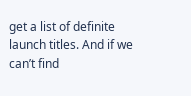get a list of definite launch titles. And if we can’t find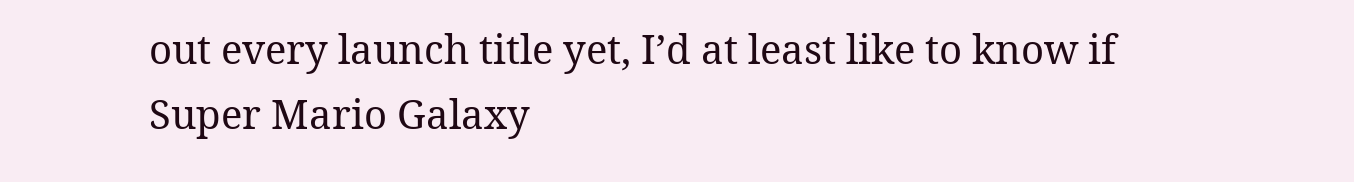out every launch title yet, I’d at least like to know if Super Mario Galaxy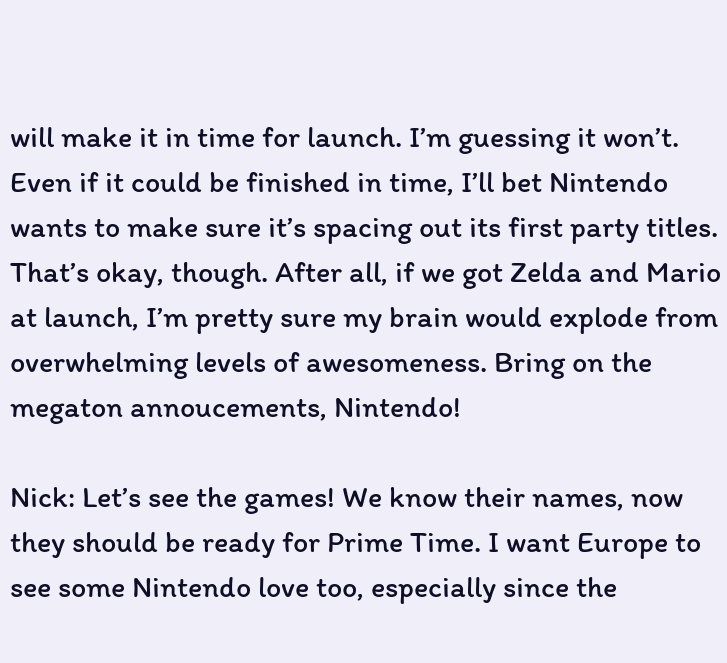will make it in time for launch. I’m guessing it won’t. Even if it could be finished in time, I’ll bet Nintendo wants to make sure it’s spacing out its first party titles. That’s okay, though. After all, if we got Zelda and Mario at launch, I’m pretty sure my brain would explode from overwhelming levels of awesomeness. Bring on the megaton annoucements, Nintendo!

Nick: Let’s see the games! We know their names, now they should be ready for Prime Time. I want Europe to see some Nintendo love too, especially since the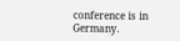conference is in Germany.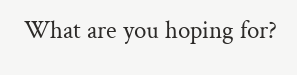What are you hoping for?